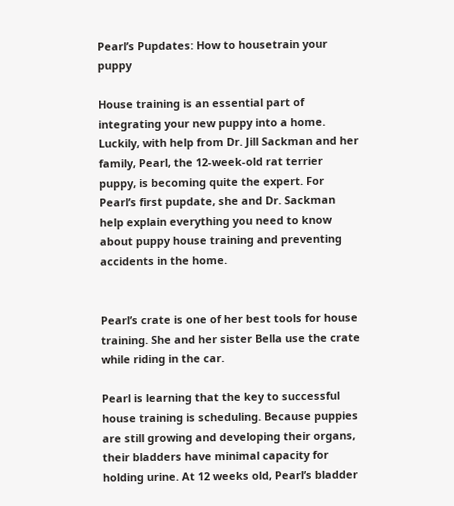Pearl’s Pupdates: How to housetrain your puppy

House training is an essential part of integrating your new puppy into a home. Luckily, with help from Dr. Jill Sackman and her family, Pearl, the 12-week-old rat terrier puppy, is becoming quite the expert. For Pearl’s first pupdate, she and Dr. Sackman help explain everything you need to know about puppy house training and preventing accidents in the home.


Pearl’s crate is one of her best tools for house training. She and her sister Bella use the crate while riding in the car.

Pearl is learning that the key to successful house training is scheduling. Because puppies are still growing and developing their organs, their bladders have minimal capacity for holding urine. At 12 weeks old, Pearl’s bladder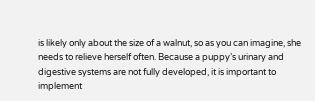is likely only about the size of a walnut, so as you can imagine, she needs to relieve herself often. Because a puppy’s urinary and digestive systems are not fully developed, it is important to implement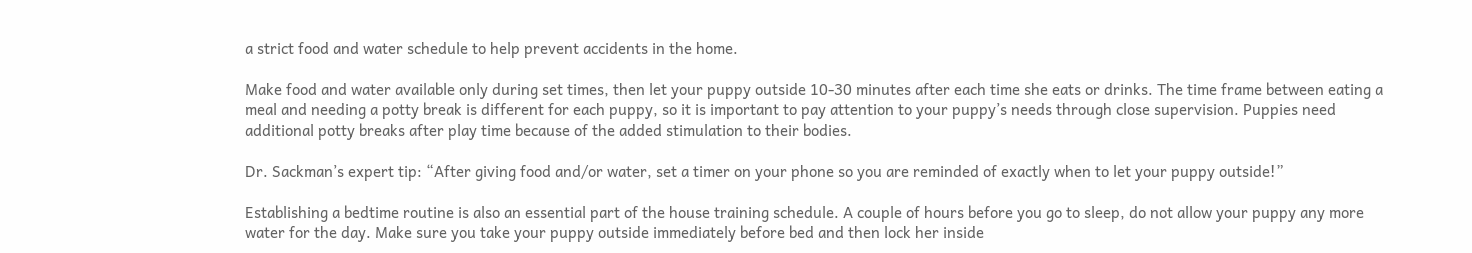a strict food and water schedule to help prevent accidents in the home.

Make food and water available only during set times, then let your puppy outside 10-30 minutes after each time she eats or drinks. The time frame between eating a meal and needing a potty break is different for each puppy, so it is important to pay attention to your puppy’s needs through close supervision. Puppies need additional potty breaks after play time because of the added stimulation to their bodies.

Dr. Sackman’s expert tip: “After giving food and/or water, set a timer on your phone so you are reminded of exactly when to let your puppy outside!”

Establishing a bedtime routine is also an essential part of the house training schedule. A couple of hours before you go to sleep, do not allow your puppy any more water for the day. Make sure you take your puppy outside immediately before bed and then lock her inside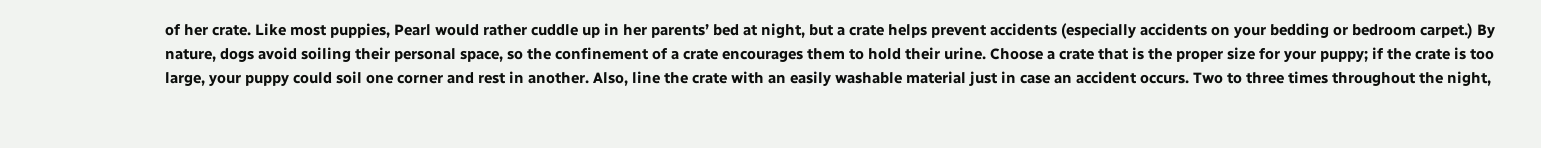of her crate. Like most puppies, Pearl would rather cuddle up in her parents’ bed at night, but a crate helps prevent accidents (especially accidents on your bedding or bedroom carpet.) By nature, dogs avoid soiling their personal space, so the confinement of a crate encourages them to hold their urine. Choose a crate that is the proper size for your puppy; if the crate is too large, your puppy could soil one corner and rest in another. Also, line the crate with an easily washable material just in case an accident occurs. Two to three times throughout the night,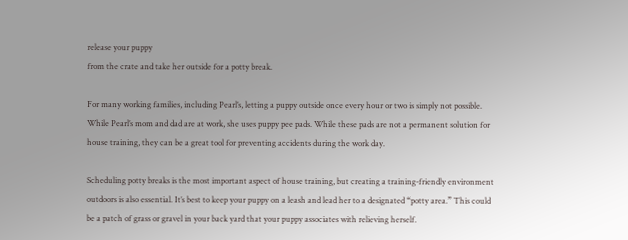release your puppy
from the crate and take her outside for a potty break.

For many working families, including Pearl’s, letting a puppy outside once every hour or two is simply not possible. While Pearl’s mom and dad are at work, she uses puppy pee pads. While these pads are not a permanent solution for house training, they can be a great tool for preventing accidents during the work day.

Scheduling potty breaks is the most important aspect of house training, but creating a training-friendly environment outdoors is also essential. It’s best to keep your puppy on a leash and lead her to a designated “potty area.” This could be a patch of grass or gravel in your back yard that your puppy associates with relieving herself.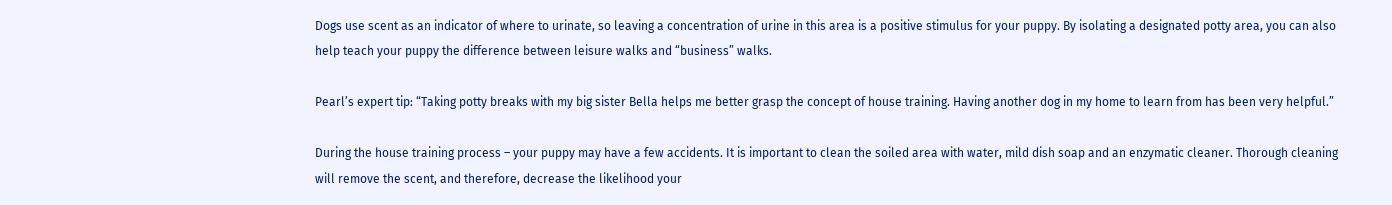Dogs use scent as an indicator of where to urinate, so leaving a concentration of urine in this area is a positive stimulus for your puppy. By isolating a designated potty area, you can also help teach your puppy the difference between leisure walks and “business” walks.

Pearl’s expert tip: “Taking potty breaks with my big sister Bella helps me better grasp the concept of house training. Having another dog in my home to learn from has been very helpful.”

During the house training process – your puppy may have a few accidents. It is important to clean the soiled area with water, mild dish soap and an enzymatic cleaner. Thorough cleaning will remove the scent, and therefore, decrease the likelihood your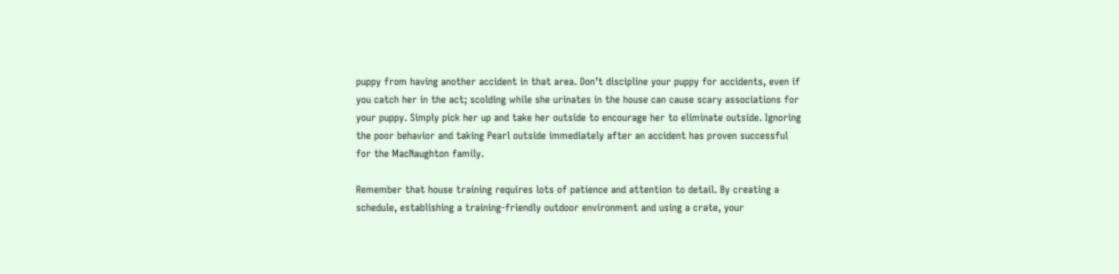puppy from having another accident in that area. Don’t discipline your puppy for accidents, even if you catch her in the act; scolding while she urinates in the house can cause scary associations for your puppy. Simply pick her up and take her outside to encourage her to eliminate outside. Ignoring the poor behavior and taking Pearl outside immediately after an accident has proven successful for the MacNaughton family.

Remember that house training requires lots of patience and attention to detail. By creating a schedule, establishing a training-friendly outdoor environment and using a crate, your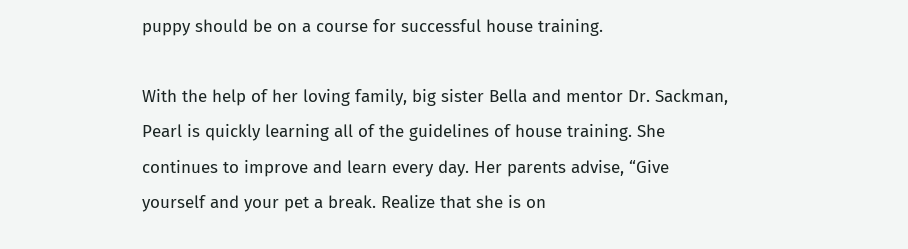puppy should be on a course for successful house training.

With the help of her loving family, big sister Bella and mentor Dr. Sackman, Pearl is quickly learning all of the guidelines of house training. She continues to improve and learn every day. Her parents advise, “Give yourself and your pet a break. Realize that she is on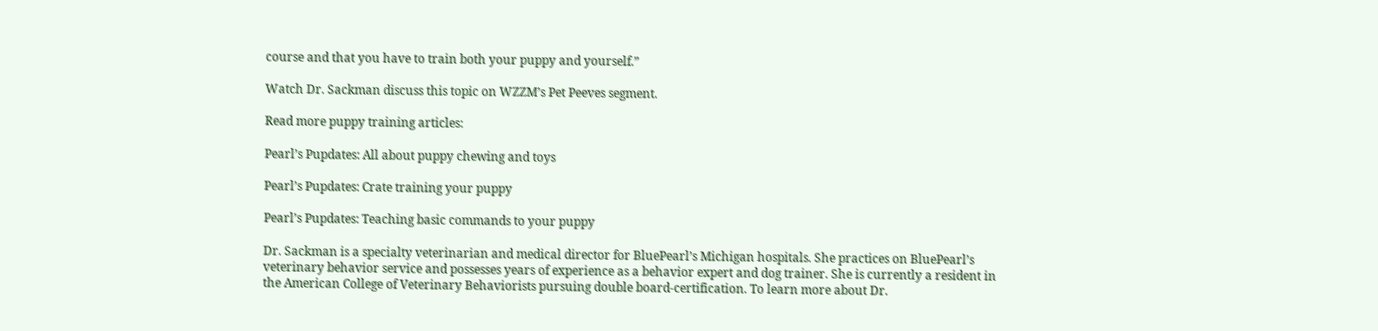course and that you have to train both your puppy and yourself.”

Watch Dr. Sackman discuss this topic on WZZM’s Pet Peeves segment.

Read more puppy training articles:

Pearl’s Pupdates: All about puppy chewing and toys

Pearl’s Pupdates: Crate training your puppy

Pearl’s Pupdates: Teaching basic commands to your puppy

Dr. Sackman is a specialty veterinarian and medical director for BluePearl’s Michigan hospitals. She practices on BluePearl’s veterinary behavior service and possesses years of experience as a behavior expert and dog trainer. She is currently a resident in the American College of Veterinary Behaviorists pursuing double board-certification. To learn more about Dr.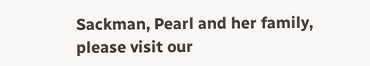Sackman, Pearl and her family, please visit our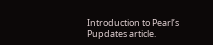Introduction to Pearl’s Pupdates article.